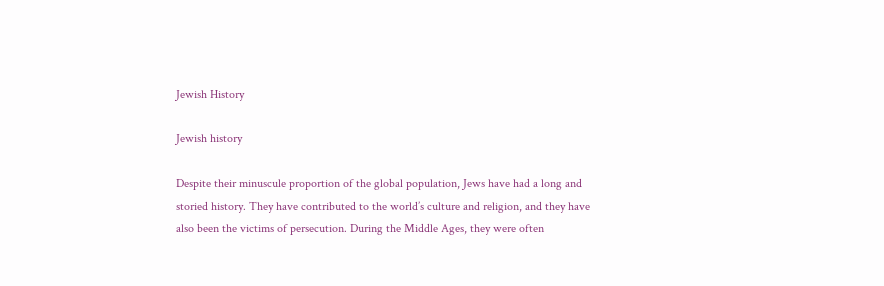Jewish History

Jewish history

Despite their minuscule proportion of the global population, Jews have had a long and storied history. They have contributed to the world’s culture and religion, and they have also been the victims of persecution. During the Middle Ages, they were often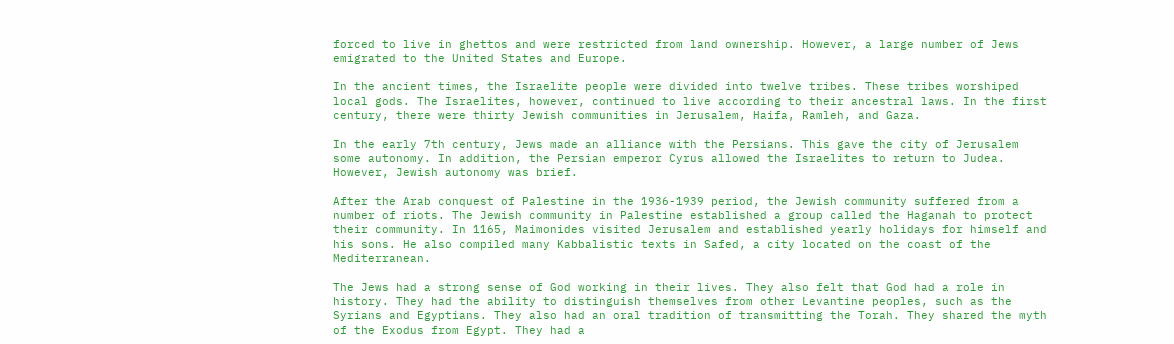forced to live in ghettos and were restricted from land ownership. However, a large number of Jews emigrated to the United States and Europe.

In the ancient times, the Israelite people were divided into twelve tribes. These tribes worshiped local gods. The Israelites, however, continued to live according to their ancestral laws. In the first century, there were thirty Jewish communities in Jerusalem, Haifa, Ramleh, and Gaza.

In the early 7th century, Jews made an alliance with the Persians. This gave the city of Jerusalem some autonomy. In addition, the Persian emperor Cyrus allowed the Israelites to return to Judea. However, Jewish autonomy was brief.

After the Arab conquest of Palestine in the 1936-1939 period, the Jewish community suffered from a number of riots. The Jewish community in Palestine established a group called the Haganah to protect their community. In 1165, Maimonides visited Jerusalem and established yearly holidays for himself and his sons. He also compiled many Kabbalistic texts in Safed, a city located on the coast of the Mediterranean.

The Jews had a strong sense of God working in their lives. They also felt that God had a role in history. They had the ability to distinguish themselves from other Levantine peoples, such as the Syrians and Egyptians. They also had an oral tradition of transmitting the Torah. They shared the myth of the Exodus from Egypt. They had a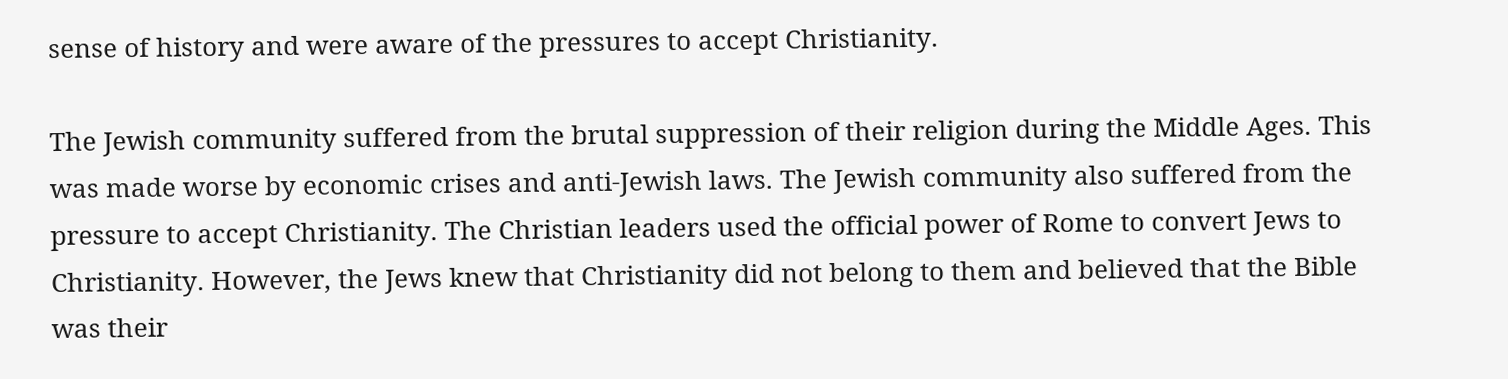sense of history and were aware of the pressures to accept Christianity.

The Jewish community suffered from the brutal suppression of their religion during the Middle Ages. This was made worse by economic crises and anti-Jewish laws. The Jewish community also suffered from the pressure to accept Christianity. The Christian leaders used the official power of Rome to convert Jews to Christianity. However, the Jews knew that Christianity did not belong to them and believed that the Bible was their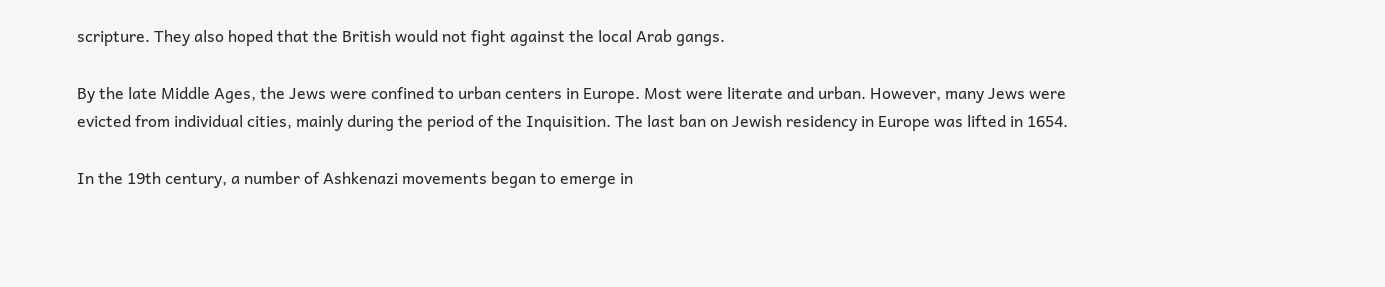scripture. They also hoped that the British would not fight against the local Arab gangs.

By the late Middle Ages, the Jews were confined to urban centers in Europe. Most were literate and urban. However, many Jews were evicted from individual cities, mainly during the period of the Inquisition. The last ban on Jewish residency in Europe was lifted in 1654.

In the 19th century, a number of Ashkenazi movements began to emerge in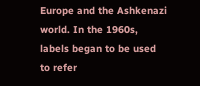Europe and the Ashkenazi world. In the 1960s, labels began to be used to refer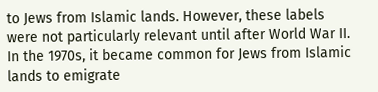to Jews from Islamic lands. However, these labels were not particularly relevant until after World War II. In the 1970s, it became common for Jews from Islamic lands to emigrate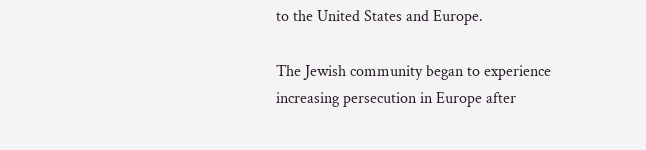to the United States and Europe.

The Jewish community began to experience increasing persecution in Europe after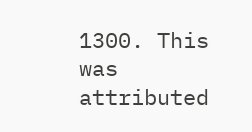1300. This was attributed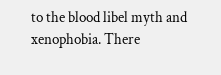to the blood libel myth and xenophobia. There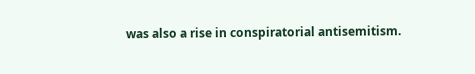was also a rise in conspiratorial antisemitism.